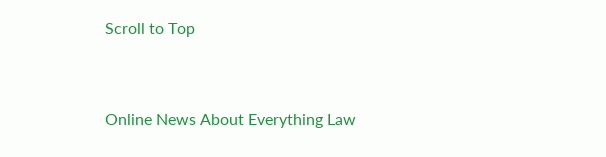Scroll to Top


Online News About Everything Law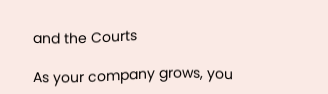and the Courts

As your company grows, you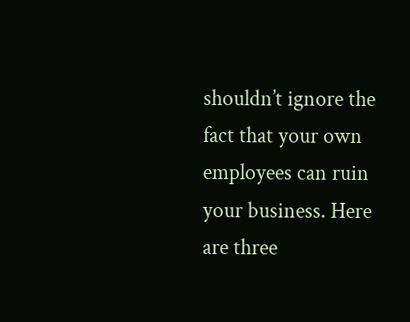shouldn’t ignore the fact that your own employees can ruin your business. Here are three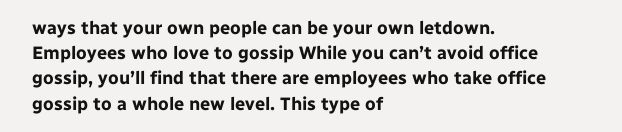ways that your own people can be your own letdown. Employees who love to gossip While you can’t avoid office gossip, you’ll find that there are employees who take office gossip to a whole new level. This type of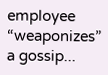employee “weaponizes” a gossip...